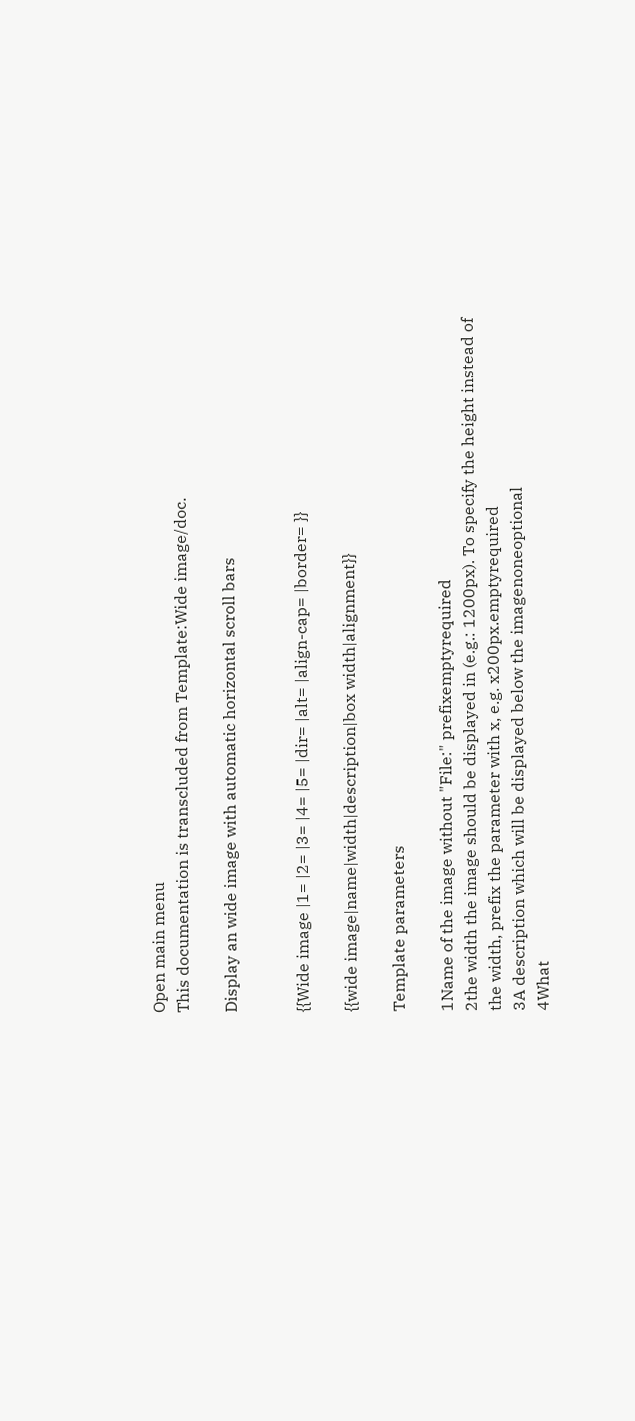Open main menu
This documentation is transcluded from Template:Wide image/doc.

Display an wide image with automatic horizontal scroll bars


{{Wide image |1= |2= |3= |4= |5= |dir= |alt= |align-cap= |border= }}

{{wide image|name|width|description|box width|alignment}}

Template parameters

1Name of the image without "File:" prefixemptyrequired
2the width the image should be displayed in (e.g.: 1200px). To specify the height instead of the width, prefix the parameter with x, e.g. x200px.emptyrequired
3A description which will be displayed below the imagenoneoptional
4What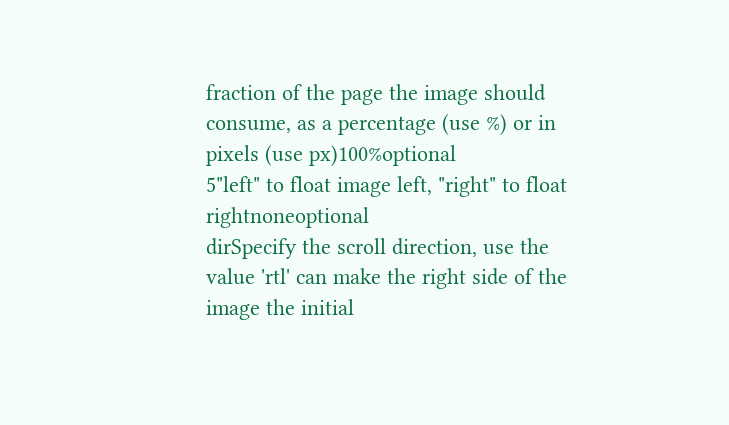fraction of the page the image should consume, as a percentage (use %) or in pixels (use px)100%optional
5"left" to float image left, "right" to float rightnoneoptional
dirSpecify the scroll direction, use the value 'rtl' can make the right side of the image the initial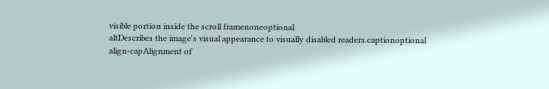visible portion inside the scroll framenoneoptional
altDescribes the image's visual appearance to visually disabled readers.captionoptional
align-capAlignment of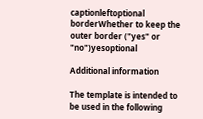captionleftoptional
borderWhether to keep the outer border ("yes" or "no")yesoptional

Additional information

The template is intended to be used in the following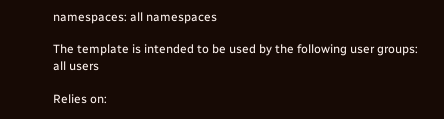namespaces: all namespaces

The template is intended to be used by the following user groups: all users

Relies on: